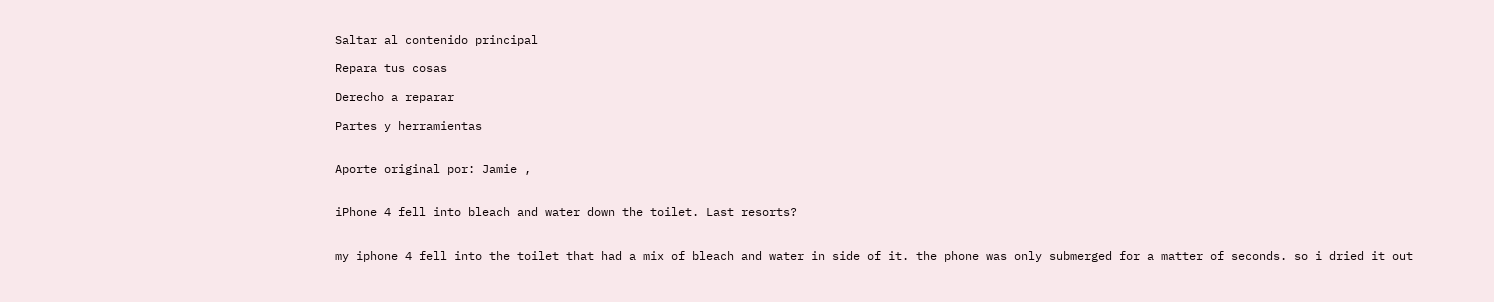Saltar al contenido principal

Repara tus cosas

Derecho a reparar

Partes y herramientas


Aporte original por: Jamie ,


iPhone 4 fell into bleach and water down the toilet. Last resorts?


my iphone 4 fell into the toilet that had a mix of bleach and water in side of it. the phone was only submerged for a matter of seconds. so i dried it out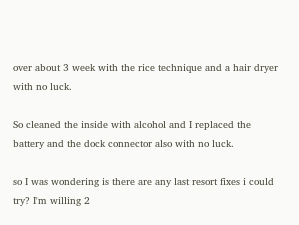over about 3 week with the rice technique and a hair dryer with no luck.

So cleaned the inside with alcohol and I replaced the battery and the dock connector also with no luck.

so I was wondering is there are any last resort fixes i could try? I'm willing 2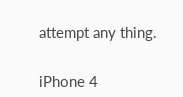attempt any thing.


iPhone 4